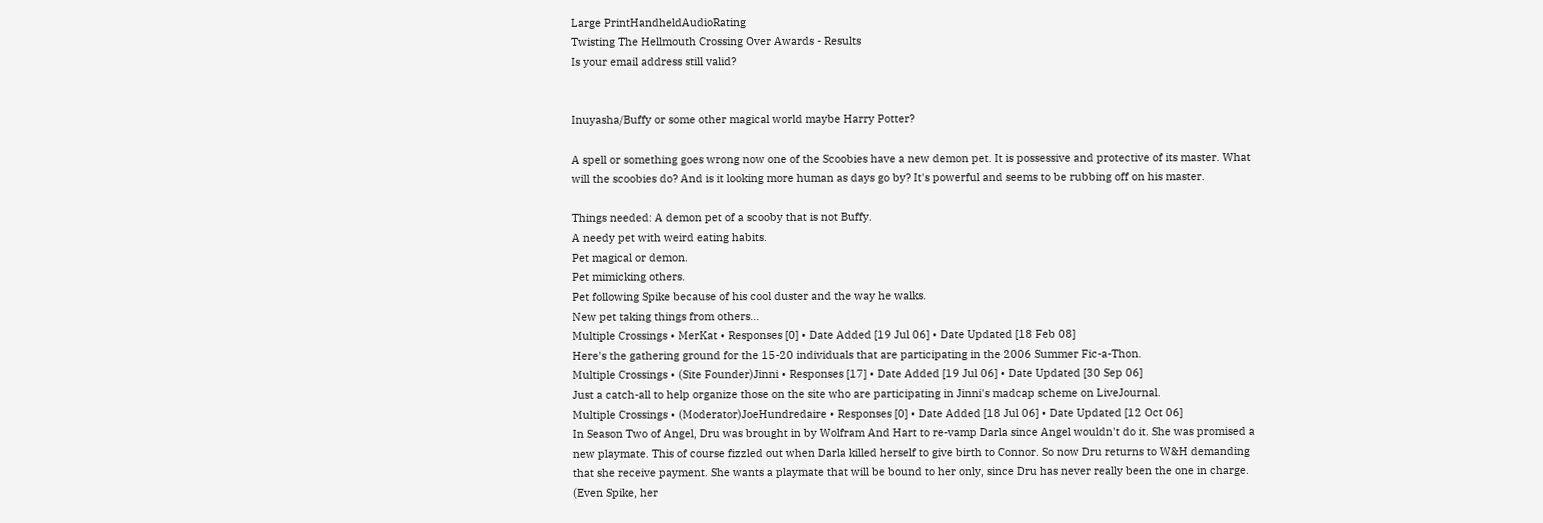Large PrintHandheldAudioRating
Twisting The Hellmouth Crossing Over Awards - Results
Is your email address still valid?


Inuyasha/Buffy or some other magical world maybe Harry Potter?

A spell or something goes wrong now one of the Scoobies have a new demon pet. It is possessive and protective of its master. What will the scoobies do? And is it looking more human as days go by? It's powerful and seems to be rubbing off on his master.

Things needed: A demon pet of a scooby that is not Buffy.
A needy pet with weird eating habits.
Pet magical or demon.
Pet mimicking others.
Pet following Spike because of his cool duster and the way he walks.
New pet taking things from others...
Multiple Crossings • MerKat • Responses [0] • Date Added [19 Jul 06] • Date Updated [18 Feb 08]
Here's the gathering ground for the 15-20 individuals that are participating in the 2006 Summer Fic-a-Thon.
Multiple Crossings • (Site Founder)Jinni • Responses [17] • Date Added [19 Jul 06] • Date Updated [30 Sep 06]
Just a catch-all to help organize those on the site who are participating in Jinni's madcap scheme on LiveJournal.
Multiple Crossings • (Moderator)JoeHundredaire • Responses [0] • Date Added [18 Jul 06] • Date Updated [12 Oct 06]
In Season Two of Angel, Dru was brought in by Wolfram And Hart to re-vamp Darla since Angel wouldn't do it. She was promised a new playmate. This of course fizzled out when Darla killed herself to give birth to Connor. So now Dru returns to W&H demanding that she receive payment. She wants a playmate that will be bound to her only, since Dru has never really been the one in charge. (Even Spike, her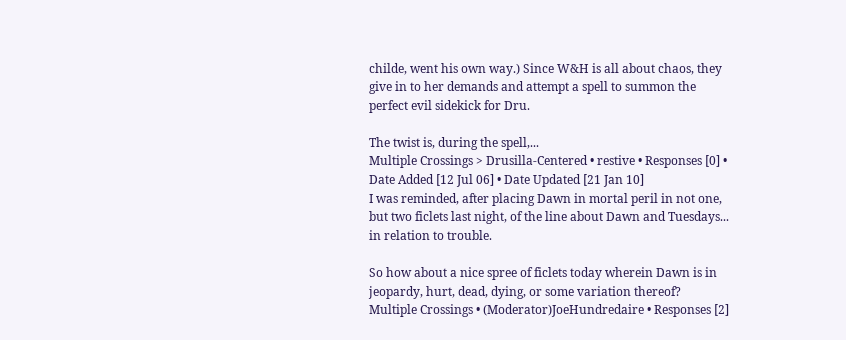childe, went his own way.) Since W&H is all about chaos, they give in to her demands and attempt a spell to summon the perfect evil sidekick for Dru.

The twist is, during the spell,...
Multiple Crossings > Drusilla-Centered • restive • Responses [0] • Date Added [12 Jul 06] • Date Updated [21 Jan 10]
I was reminded, after placing Dawn in mortal peril in not one, but two ficlets last night, of the line about Dawn and Tuesdays... in relation to trouble.

So how about a nice spree of ficlets today wherein Dawn is in jeopardy, hurt, dead, dying, or some variation thereof?
Multiple Crossings • (Moderator)JoeHundredaire • Responses [2]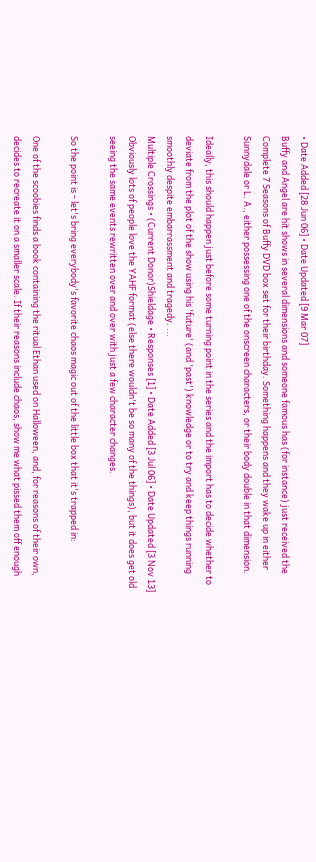• Date Added [28 Jun 06] • Date Updated [9 Mar 07]
Buffy and Angel are hit shows in several dimensions and someone famous has (for instance) just received the Complete 7 Seasons of Buffy DVD box set for their birthday. Something happens and they wake up in either Sunnydale or L. A., either possessing one of the onscreen characters, or their body double in that dimension.

Ideally, this should happen just before some turning point in the series and the import has to decide whether to deviate from the plot of the show using his 'future' (and 'past') knowledge or to try and keep things running smoothly despite embarrassment and tragedy. ...
Multiple Crossings • (Current Donor)Shieldage • Responses [1] • Date Added [3 Jul 06] • Date Updated [3 Nov 13]
Obviously lots of people love the YAHF format (else there wouldn't be so many of the things), but it does get old seeing the same events rewritten over and over with just a few character changes.

So the point is - let's bring everybody's favorite chaos magic out of the little box that it's trapped in:

One of the scoobies finds a book containing the ritual Ethan used on Halloween, and, for reasons of their own, decides to recreate it on a smaller scale. If their reasons include chaos, show me what pissed them off enough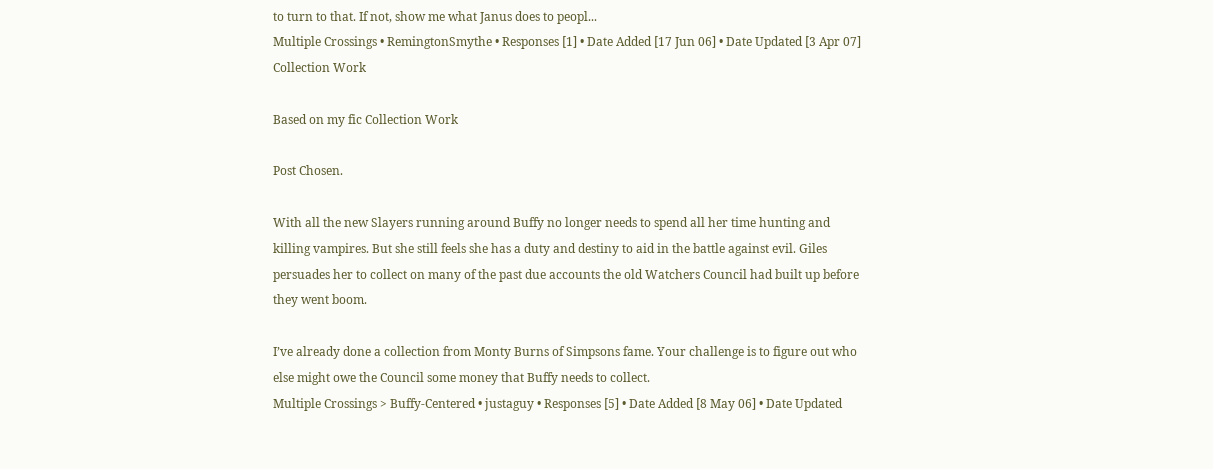to turn to that. If not, show me what Janus does to peopl...
Multiple Crossings • RemingtonSmythe • Responses [1] • Date Added [17 Jun 06] • Date Updated [3 Apr 07]
Collection Work

Based on my fic Collection Work

Post Chosen.

With all the new Slayers running around Buffy no longer needs to spend all her time hunting and killing vampires. But she still feels she has a duty and destiny to aid in the battle against evil. Giles persuades her to collect on many of the past due accounts the old Watchers Council had built up before they went boom.

I’ve already done a collection from Monty Burns of Simpsons fame. Your challenge is to figure out who else might owe the Council some money that Buffy needs to collect.
Multiple Crossings > Buffy-Centered • justaguy • Responses [5] • Date Added [8 May 06] • Date Updated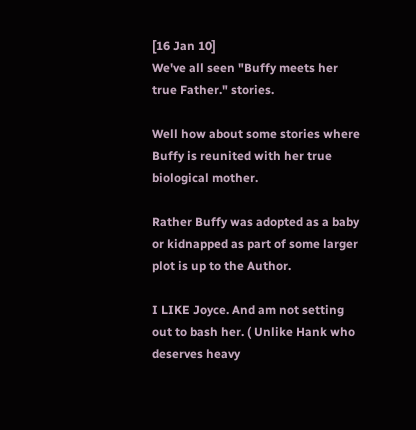[16 Jan 10]
We've all seen "Buffy meets her true Father." stories.

Well how about some stories where Buffy is reunited with her true biological mother.

Rather Buffy was adopted as a baby or kidnapped as part of some larger plot is up to the Author.

I LIKE Joyce. And am not setting out to bash her. ( Unlike Hank who deserves heavy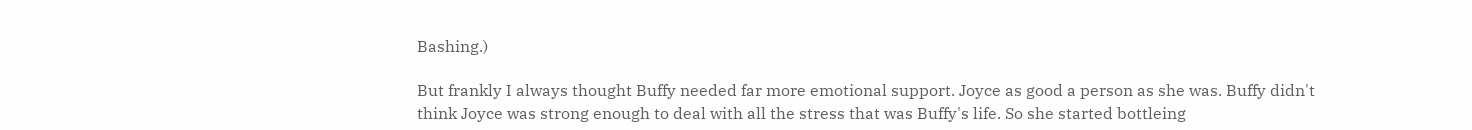Bashing.)

But frankly I always thought Buffy needed far more emotional support. Joyce as good a person as she was. Buffy didn't think Joyce was strong enough to deal with all the stress that was Buffy's life. So she started bottleing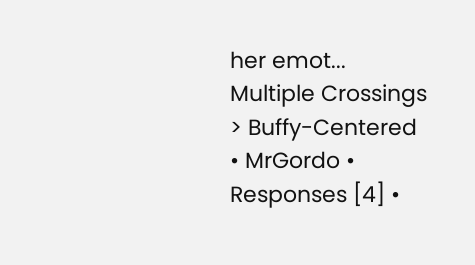her emot...
Multiple Crossings > Buffy-Centered • MrGordo • Responses [4] •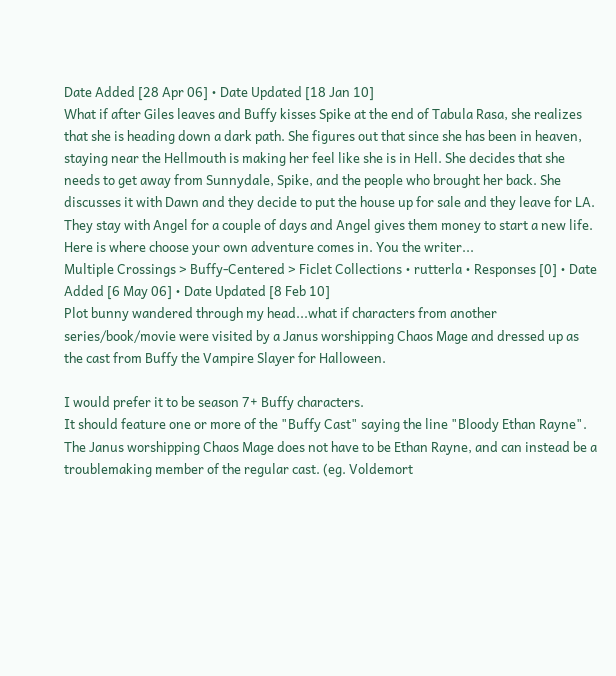Date Added [28 Apr 06] • Date Updated [18 Jan 10]
What if after Giles leaves and Buffy kisses Spike at the end of Tabula Rasa, she realizes that she is heading down a dark path. She figures out that since she has been in heaven, staying near the Hellmouth is making her feel like she is in Hell. She decides that she needs to get away from Sunnydale, Spike, and the people who brought her back. She discusses it with Dawn and they decide to put the house up for sale and they leave for LA. They stay with Angel for a couple of days and Angel gives them money to start a new life. Here is where choose your own adventure comes in. You the writer...
Multiple Crossings > Buffy-Centered > Ficlet Collections • rutterla • Responses [0] • Date Added [6 May 06] • Date Updated [8 Feb 10]
Plot bunny wandered through my head...what if characters from another series/book/movie were visited by a Janus worshipping Chaos Mage and dressed up as the cast from Buffy the Vampire Slayer for Halloween.

I would prefer it to be season 7+ Buffy characters.
It should feature one or more of the "Buffy Cast" saying the line "Bloody Ethan Rayne".
The Janus worshipping Chaos Mage does not have to be Ethan Rayne, and can instead be a troublemaking member of the regular cast. (eg. Voldemort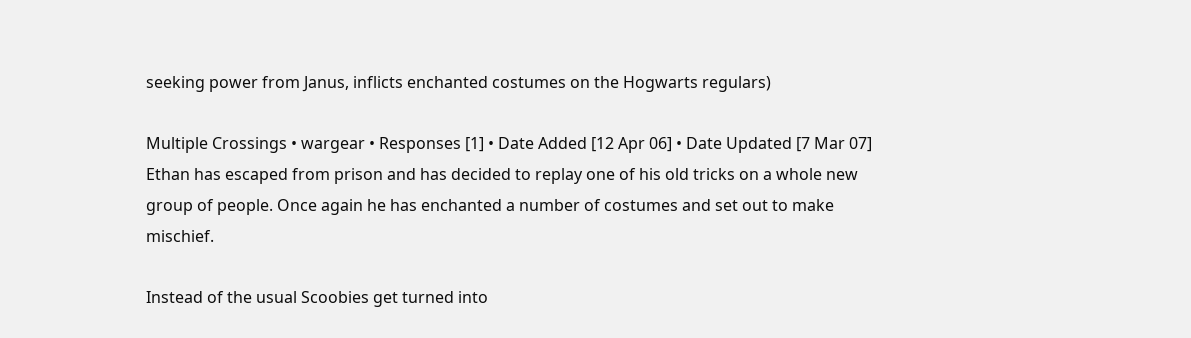seeking power from Janus, inflicts enchanted costumes on the Hogwarts regulars)

Multiple Crossings • wargear • Responses [1] • Date Added [12 Apr 06] • Date Updated [7 Mar 07]
Ethan has escaped from prison and has decided to replay one of his old tricks on a whole new group of people. Once again he has enchanted a number of costumes and set out to make mischief.

Instead of the usual Scoobies get turned into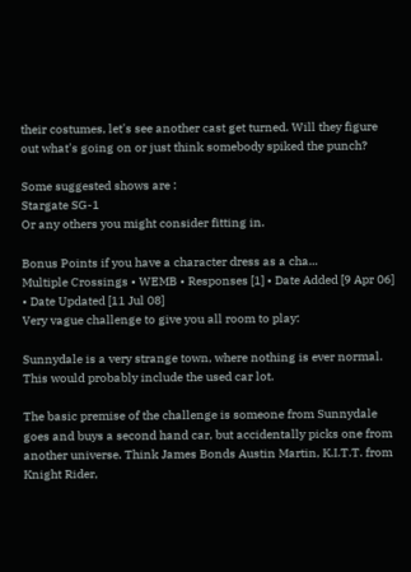their costumes, let's see another cast get turned. Will they figure out what's going on or just think somebody spiked the punch?

Some suggested shows are :
Stargate SG-1
Or any others you might consider fitting in.

Bonus Points if you have a character dress as a cha...
Multiple Crossings • WEMB • Responses [1] • Date Added [9 Apr 06] • Date Updated [11 Jul 08]
Very vague challenge to give you all room to play:

Sunnydale is a very strange town, where nothing is ever normal. This would probably include the used car lot.

The basic premise of the challenge is someone from Sunnydale goes and buys a second hand car, but accidentally picks one from another universe. Think James Bonds Austin Martin, K.I.T.T. from Knight Rider,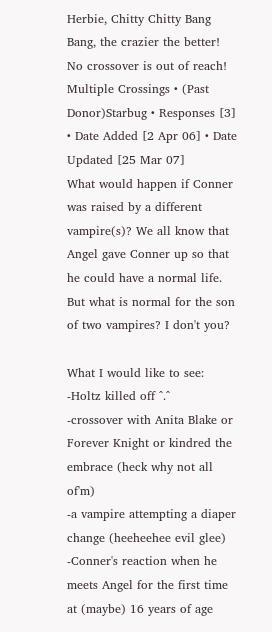Herbie, Chitty Chitty Bang Bang, the crazier the better! No crossover is out of reach!
Multiple Crossings • (Past Donor)Starbug • Responses [3] • Date Added [2 Apr 06] • Date Updated [25 Mar 07]
What would happen if Conner was raised by a different vampire(s)? We all know that Angel gave Conner up so that he could have a normal life. But what is normal for the son of two vampires? I don't you?

What I would like to see:
-Holtz killed off ^.^
-crossover with Anita Blake or Forever Knight or kindred the embrace (heck why not all of'm)
-a vampire attempting a diaper change (heeheehee evil glee)
-Conner's reaction when he meets Angel for the first time at (maybe) 16 years of age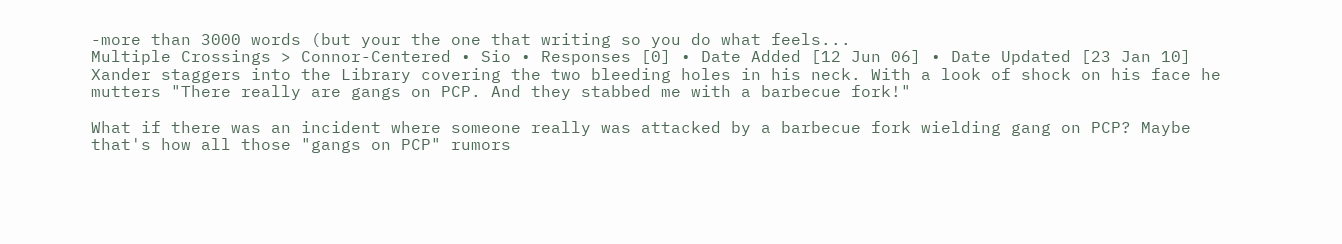-more than 3000 words (but your the one that writing so you do what feels...
Multiple Crossings > Connor-Centered • Sio • Responses [0] • Date Added [12 Jun 06] • Date Updated [23 Jan 10]
Xander staggers into the Library covering the two bleeding holes in his neck. With a look of shock on his face he mutters "There really are gangs on PCP. And they stabbed me with a barbecue fork!"

What if there was an incident where someone really was attacked by a barbecue fork wielding gang on PCP? Maybe that's how all those "gangs on PCP" rumors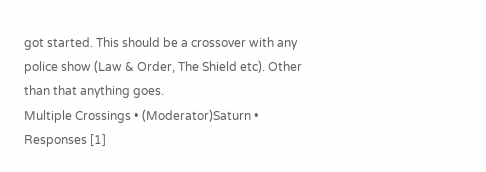got started. This should be a crossover with any police show (Law & Order, The Shield etc). Other than that anything goes.
Multiple Crossings • (Moderator)Saturn • Responses [1]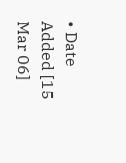• Date Added [15 Mar 06]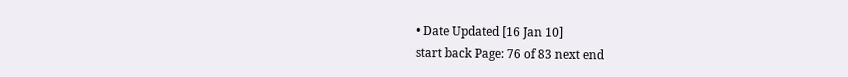• Date Updated [16 Jan 10]
start back Page: 76 of 83 next end